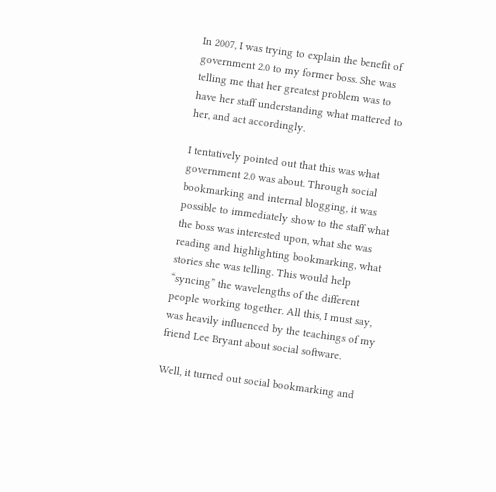In 2007, I was trying to explain the benefit of government 2.0 to my former boss. She was telling me that her greatest problem was to have her staff understanding what mattered to her, and act accordingly.

I tentatively pointed out that this was what government 2.0 was about. Through social bookmarking and internal blogging, it was possible to immediately show to the staff what the boss was interested upon, what she was reading and highlighting bookmarking, what stories she was telling. This would help “syncing” the wavelengths of the different people working together. All this, I must say, was heavily influenced by the teachings of my friend Lee Bryant about social software.

Well, it turned out social bookmarking and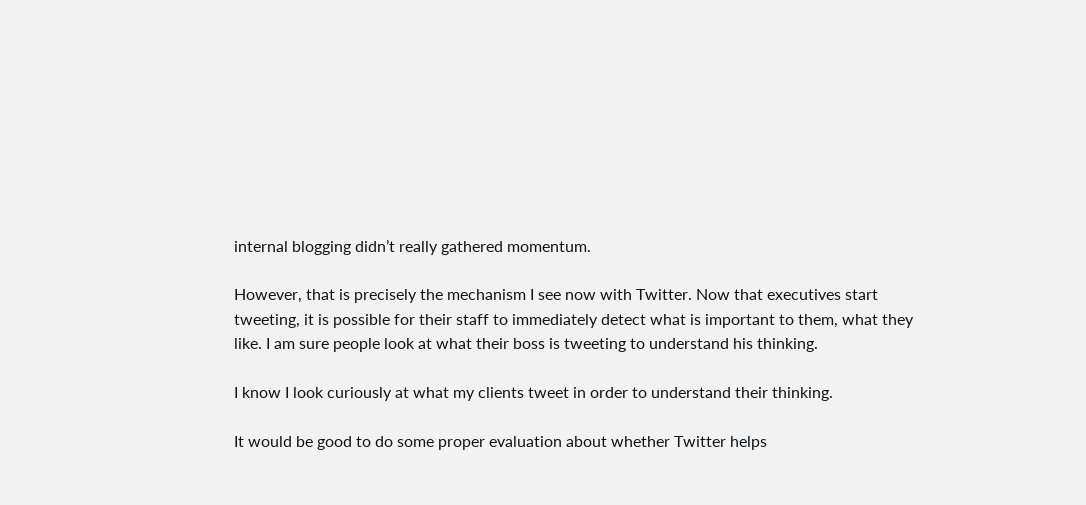internal blogging didn’t really gathered momentum.

However, that is precisely the mechanism I see now with Twitter. Now that executives start tweeting, it is possible for their staff to immediately detect what is important to them, what they like. I am sure people look at what their boss is tweeting to understand his thinking.

I know I look curiously at what my clients tweet in order to understand their thinking.

It would be good to do some proper evaluation about whether Twitter helps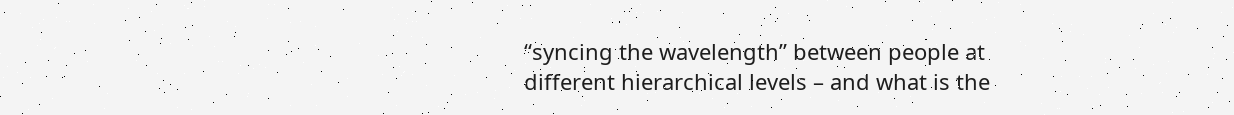“syncing the wavelength” between people at different hierarchical levels – and what is the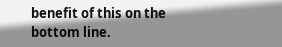benefit of this on the bottom line.